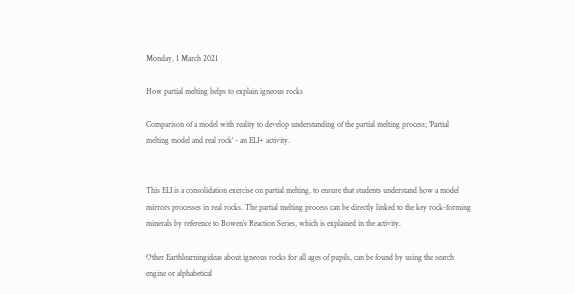Monday, 1 March 2021

How partial melting helps to explain igneous rocks

Comparison of a model with reality to develop understanding of the partial melting process; 'Partial melting model and real rock' - an ELI+ activity.


This ELI is a consolidation exercise on partial melting, to ensure that students understand how a model mirrors processes in real rocks. The partial melting process can be directly linked to the key rock-forming minerals by reference to Bowen’s Reaction Series, which is explained in the activity.

Other Earthlearningideas about igneous rocks for all ages of pupils, can be found by using the search engine or alphabetical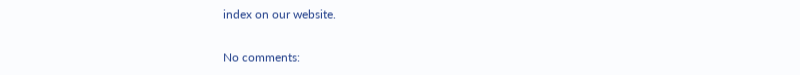index on our website.

No comments: